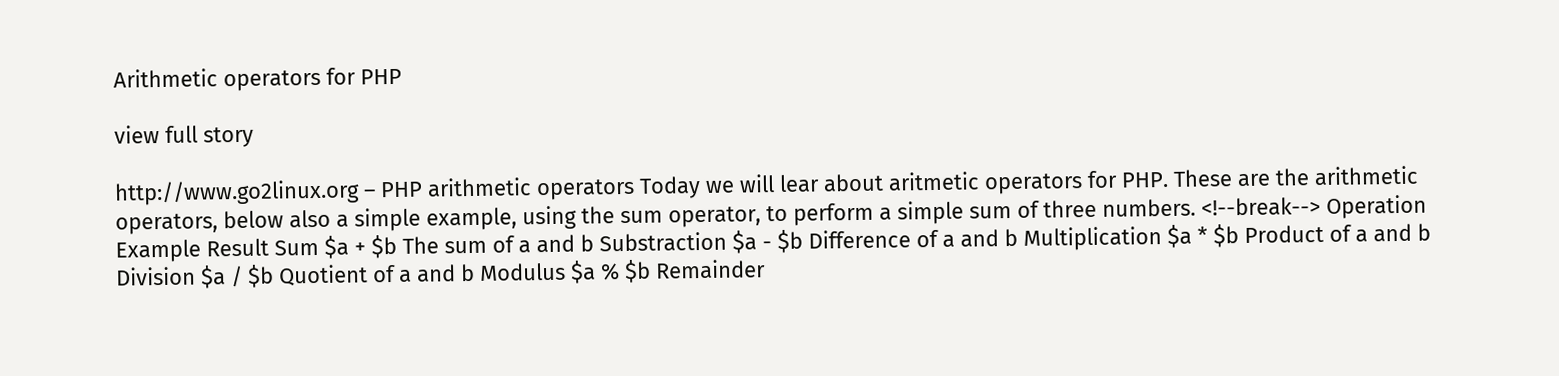Arithmetic operators for PHP

view full story

http://www.go2linux.org – PHP arithmetic operators Today we will lear about aritmetic operators for PHP. These are the arithmetic operators, below also a simple example, using the sum operator, to perform a simple sum of three numbers. <!--break--> Operation Example Result Sum $a + $b The sum of a and b Substraction $a - $b Difference of a and b Multiplication $a * $b Product of a and b Division $a / $b Quotient of a and b Modulus $a % $b Remainder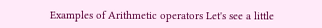Examples of Arithmetic operators Let's see a little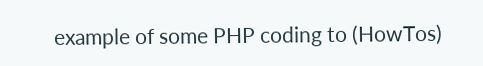example of some PHP coding to (HowTos)